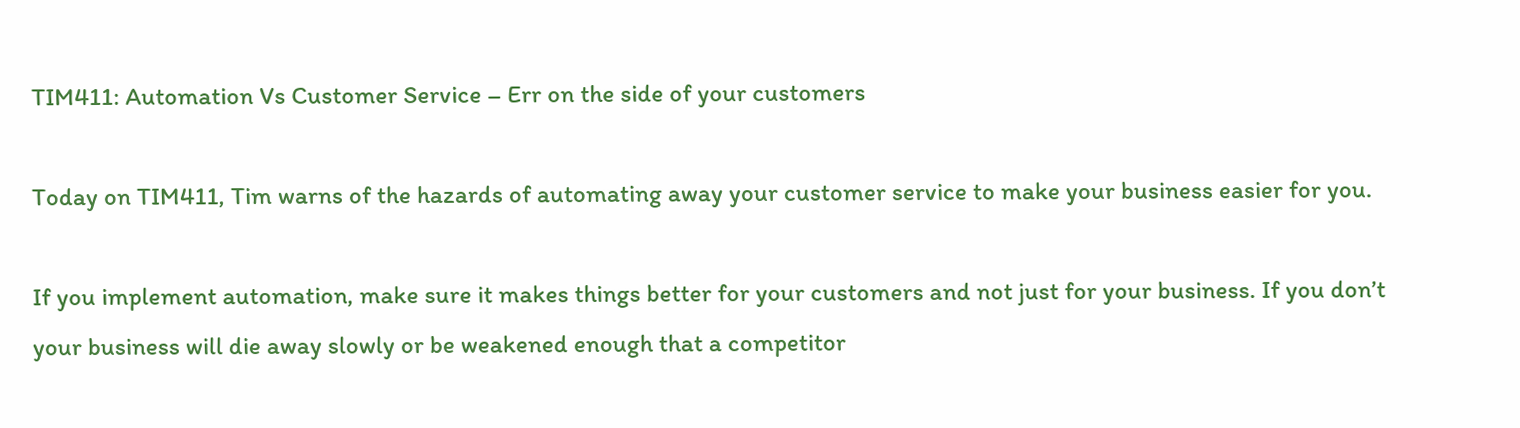TIM411: Automation Vs Customer Service – Err on the side of your customers

Today on TIM411, Tim warns of the hazards of automating away your customer service to make your business easier for you.

If you implement automation, make sure it makes things better for your customers and not just for your business. If you don’t your business will die away slowly or be weakened enough that a competitor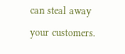can steal away your customers.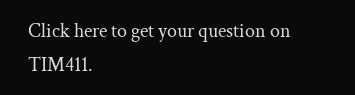Click here to get your question on TIM411.